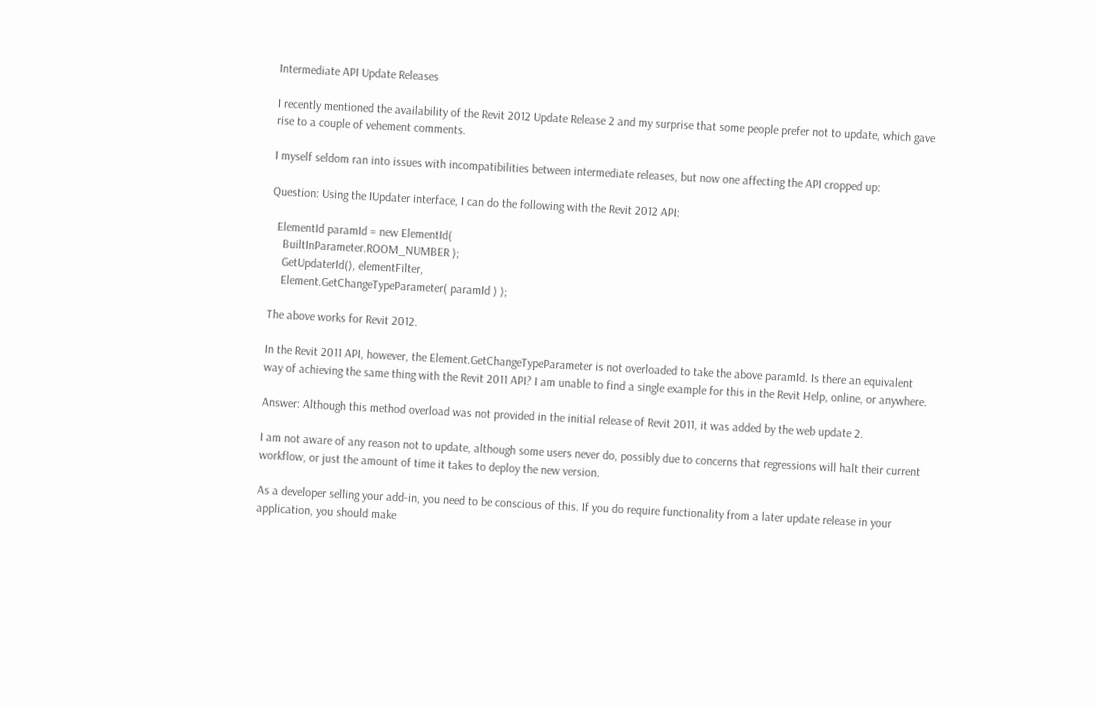Intermediate API Update Releases

I recently mentioned the availability of the Revit 2012 Update Release 2 and my surprise that some people prefer not to update, which gave rise to a couple of vehement comments.

I myself seldom ran into issues with incompatibilities between intermediate releases, but now one affecting the API cropped up:

Question: Using the IUpdater interface, I can do the following with the Revit 2012 API:

  ElementId paramId = new ElementId(
    BuiltInParameter.ROOM_NUMBER );
    GetUpdaterId(), elementFilter,
    Element.GetChangeTypeParameter( paramId ) );

The above works for Revit 2012.

In the Revit 2011 API, however, the Element.GetChangeTypeParameter is not overloaded to take the above paramId. Is there an equivalent way of achieving the same thing with the Revit 2011 API? I am unable to find a single example for this in the Revit Help, online, or anywhere.

Answer: Although this method overload was not provided in the initial release of Revit 2011, it was added by the web update 2.

I am not aware of any reason not to update, although some users never do, possibly due to concerns that regressions will halt their current workflow, or just the amount of time it takes to deploy the new version.

As a developer selling your add-in, you need to be conscious of this. If you do require functionality from a later update release in your application, you should make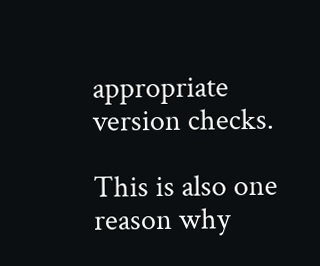appropriate version checks.

This is also one reason why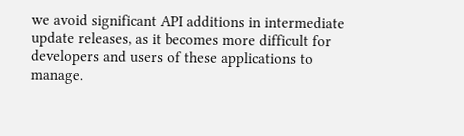we avoid significant API additions in intermediate update releases, as it becomes more difficult for developers and users of these applications to manage.